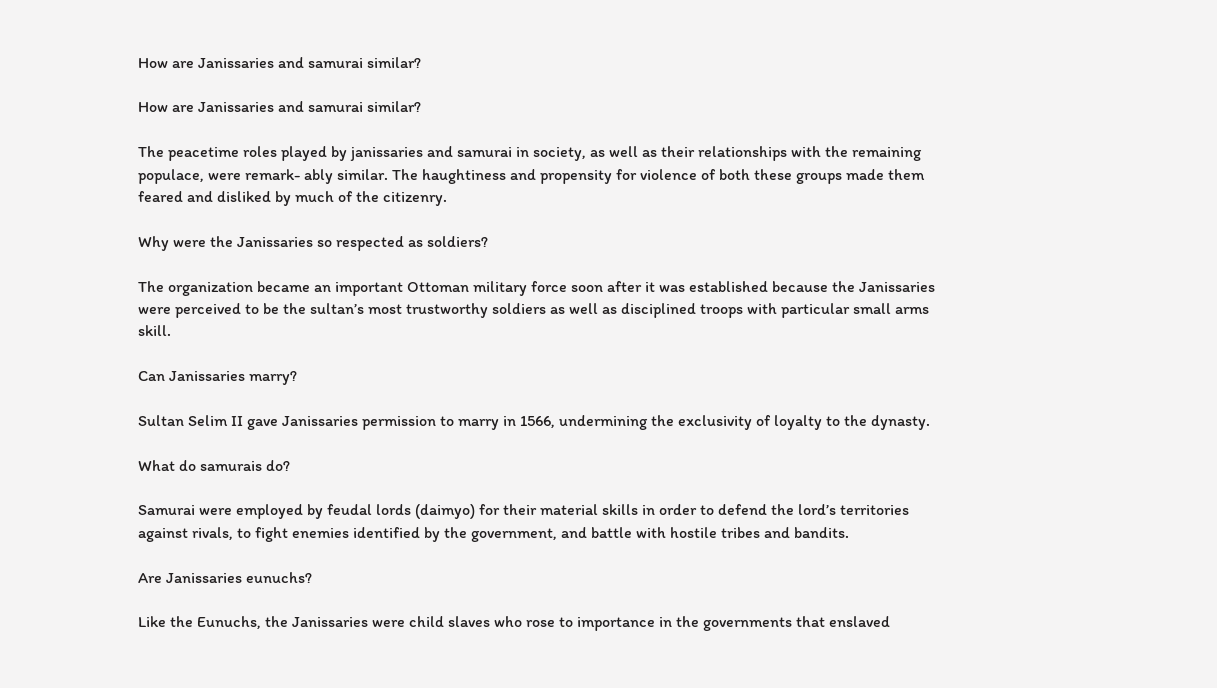How are Janissaries and samurai similar?

How are Janissaries and samurai similar?

The peacetime roles played by janissaries and samurai in society, as well as their relationships with the remaining populace, were remark- ably similar. The haughtiness and propensity for violence of both these groups made them feared and disliked by much of the citizenry.

Why were the Janissaries so respected as soldiers?

The organization became an important Ottoman military force soon after it was established because the Janissaries were perceived to be the sultan’s most trustworthy soldiers as well as disciplined troops with particular small arms skill.

Can Janissaries marry?

Sultan Selim II gave Janissaries permission to marry in 1566, undermining the exclusivity of loyalty to the dynasty.

What do samurais do?

Samurai were employed by feudal lords (daimyo) for their material skills in order to defend the lord’s territories against rivals, to fight enemies identified by the government, and battle with hostile tribes and bandits.

Are Janissaries eunuchs?

Like the Eunuchs, the Janissaries were child slaves who rose to importance in the governments that enslaved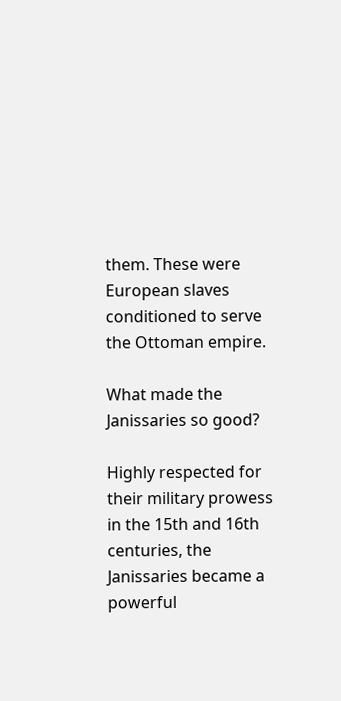them. These were European slaves conditioned to serve the Ottoman empire.

What made the Janissaries so good?

Highly respected for their military prowess in the 15th and 16th centuries, the Janissaries became a powerful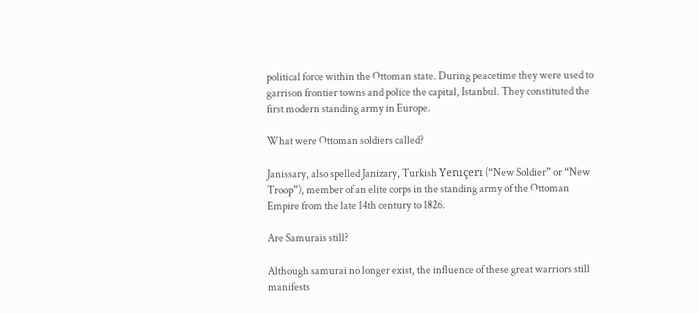political force within the Ottoman state. During peacetime they were used to garrison frontier towns and police the capital, Istanbul. They constituted the first modern standing army in Europe.

What were Ottoman soldiers called?

Janissary, also spelled Janizary, Turkish Yenıçerı (“New Soldier” or “New Troop”), member of an elite corps in the standing army of the Ottoman Empire from the late 14th century to 1826.

Are Samurais still?

Although samurai no longer exist, the influence of these great warriors still manifests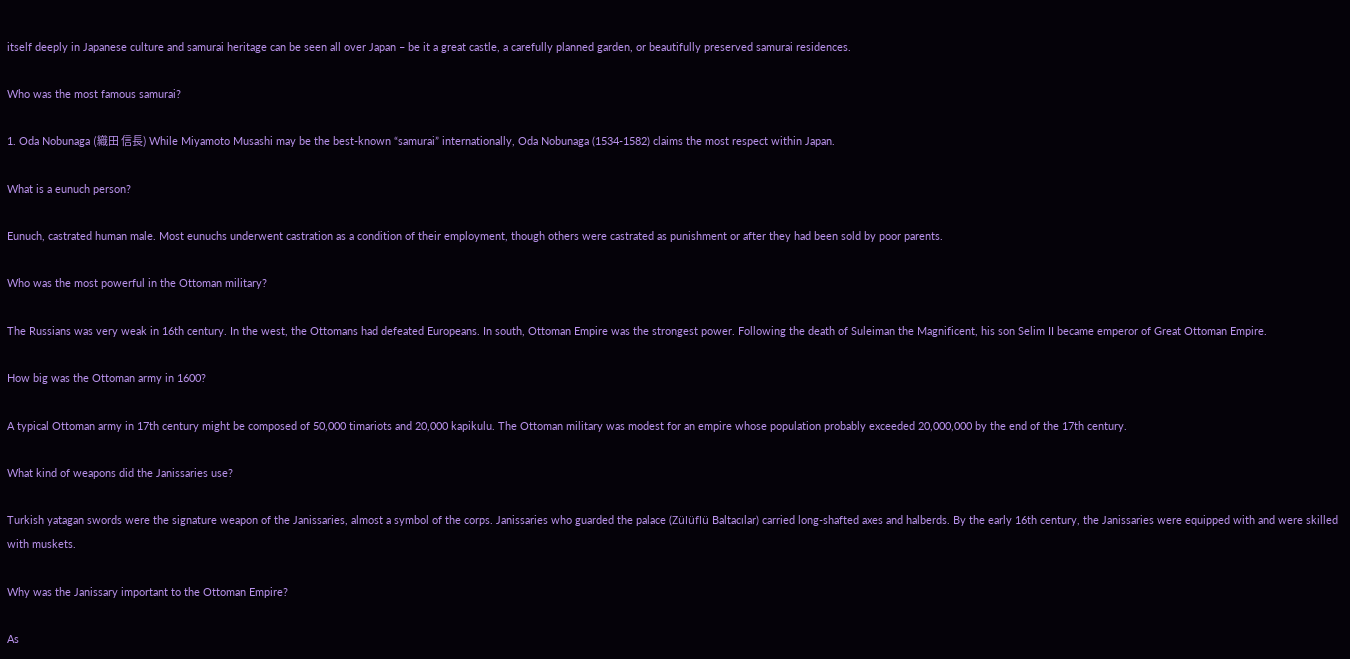itself deeply in Japanese culture and samurai heritage can be seen all over Japan – be it a great castle, a carefully planned garden, or beautifully preserved samurai residences.

Who was the most famous samurai?

1. Oda Nobunaga (織田 信長) While Miyamoto Musashi may be the best-known “samurai” internationally, Oda Nobunaga (1534-1582) claims the most respect within Japan.

What is a eunuch person?

Eunuch, castrated human male. Most eunuchs underwent castration as a condition of their employment, though others were castrated as punishment or after they had been sold by poor parents.

Who was the most powerful in the Ottoman military?

The Russians was very weak in 16th century. In the west, the Ottomans had defeated Europeans. In south, Ottoman Empire was the strongest power. Following the death of Suleiman the Magnificent, his son Selim II became emperor of Great Ottoman Empire.

How big was the Ottoman army in 1600?

A typical Ottoman army in 17th century might be composed of 50,000 timariots and 20,000 kapikulu. The Ottoman military was modest for an empire whose population probably exceeded 20,000,000 by the end of the 17th century.

What kind of weapons did the Janissaries use?

Turkish yatagan swords were the signature weapon of the Janissaries, almost a symbol of the corps. Janissaries who guarded the palace (Zülüflü Baltacılar) carried long-shafted axes and halberds. By the early 16th century, the Janissaries were equipped with and were skilled with muskets.

Why was the Janissary important to the Ottoman Empire?

As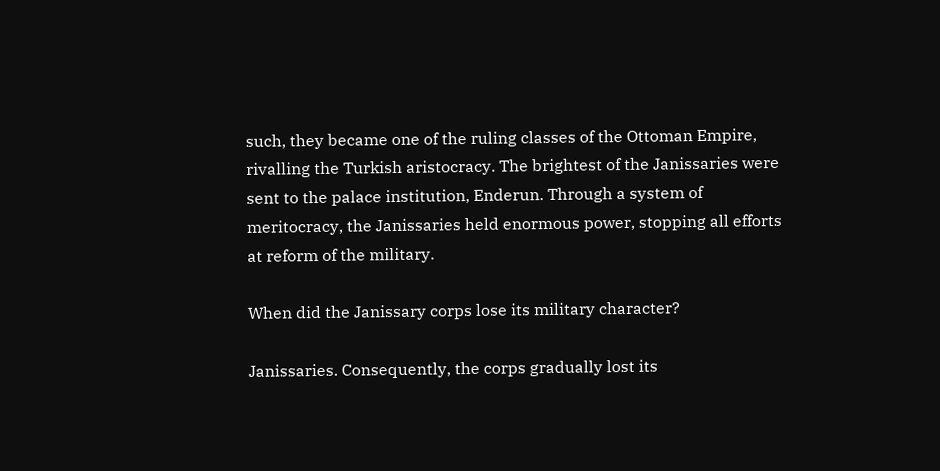such, they became one of the ruling classes of the Ottoman Empire, rivalling the Turkish aristocracy. The brightest of the Janissaries were sent to the palace institution, Enderun. Through a system of meritocracy, the Janissaries held enormous power, stopping all efforts at reform of the military.

When did the Janissary corps lose its military character?

Janissaries. Consequently, the corps gradually lost its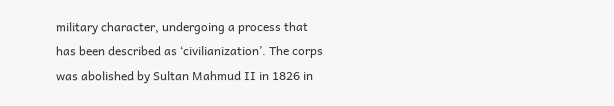military character, undergoing a process that has been described as ‘civilianization’. The corps was abolished by Sultan Mahmud II in 1826 in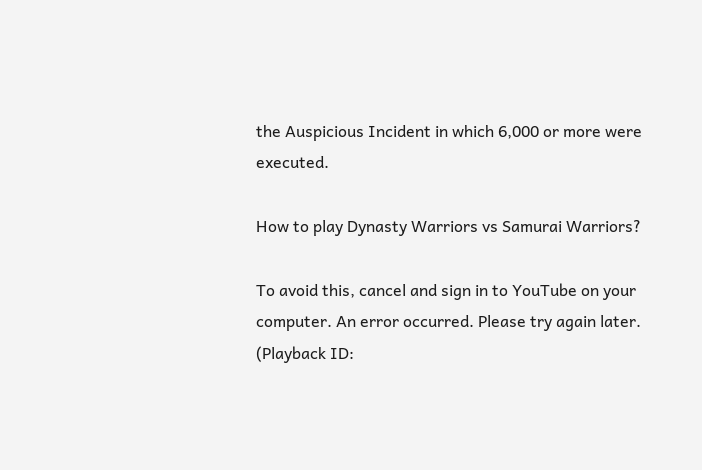the Auspicious Incident in which 6,000 or more were executed.

How to play Dynasty Warriors vs Samurai Warriors?

To avoid this, cancel and sign in to YouTube on your computer. An error occurred. Please try again later. (Playback ID: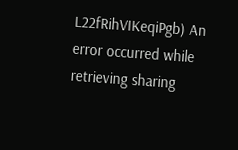L22fRihVIKeqiPgb) An error occurred while retrieving sharing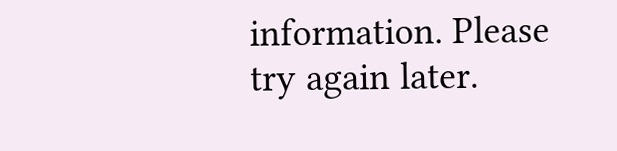information. Please try again later.